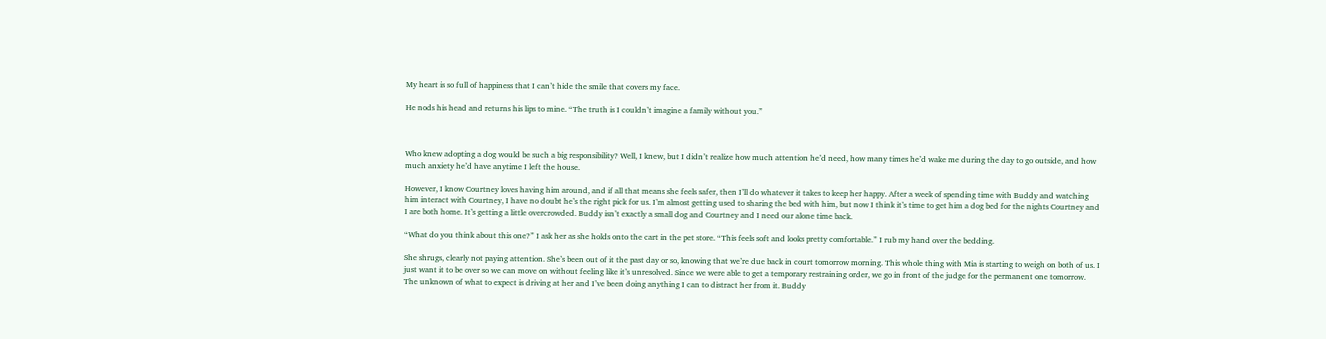My heart is so full of happiness that I can’t hide the smile that covers my face.

He nods his head and returns his lips to mine. “The truth is I couldn’t imagine a family without you.”



Who knew adopting a dog would be such a big responsibility? Well, I knew, but I didn’t realize how much attention he’d need, how many times he’d wake me during the day to go outside, and how much anxiety he’d have anytime I left the house.

However, I know Courtney loves having him around, and if all that means she feels safer, then I’ll do whatever it takes to keep her happy. After a week of spending time with Buddy and watching him interact with Courtney, I have no doubt he’s the right pick for us. I’m almost getting used to sharing the bed with him, but now I think it’s time to get him a dog bed for the nights Courtney and I are both home. It’s getting a little overcrowded. Buddy isn’t exactly a small dog and Courtney and I need our alone time back.

“What do you think about this one?” I ask her as she holds onto the cart in the pet store. “This feels soft and looks pretty comfortable.” I rub my hand over the bedding.

She shrugs, clearly not paying attention. She’s been out of it the past day or so, knowing that we’re due back in court tomorrow morning. This whole thing with Mia is starting to weigh on both of us. I just want it to be over so we can move on without feeling like it’s unresolved. Since we were able to get a temporary restraining order, we go in front of the judge for the permanent one tomorrow. The unknown of what to expect is driving at her and I’ve been doing anything I can to distract her from it. Buddy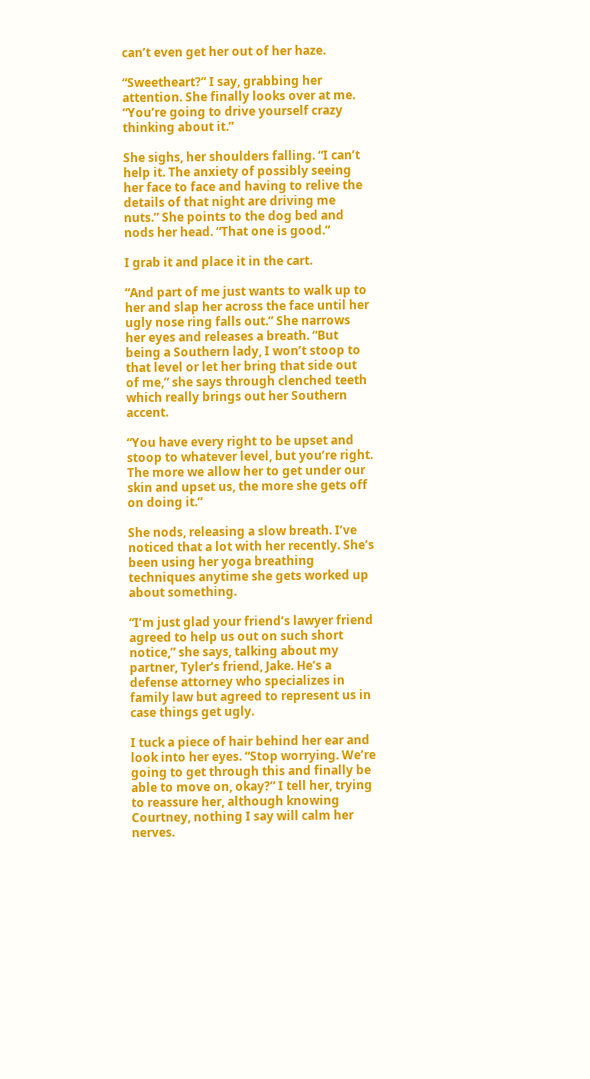can’t even get her out of her haze.

“Sweetheart?” I say, grabbing her attention. She finally looks over at me. “You’re going to drive yourself crazy thinking about it.”

She sighs, her shoulders falling. “I can’t help it. The anxiety of possibly seeing her face to face and having to relive the details of that night are driving me nuts.” She points to the dog bed and nods her head. “That one is good.”

I grab it and place it in the cart.

“And part of me just wants to walk up to her and slap her across the face until her ugly nose ring falls out.” She narrows her eyes and releases a breath. “But being a Southern lady, I won’t stoop to that level or let her bring that side out of me,” she says through clenched teeth which really brings out her Southern accent.

“You have every right to be upset and stoop to whatever level, but you’re right. The more we allow her to get under our skin and upset us, the more she gets off on doing it.”

She nods, releasing a slow breath. I’ve noticed that a lot with her recently. She’s been using her yoga breathing techniques anytime she gets worked up about something.

“I’m just glad your friend’s lawyer friend agreed to help us out on such short notice,” she says, talking about my partner, Tyler’s friend, Jake. He’s a defense attorney who specializes in family law but agreed to represent us in case things get ugly.

I tuck a piece of hair behind her ear and look into her eyes. “Stop worrying. We’re going to get through this and finally be able to move on, okay?” I tell her, trying to reassure her, although knowing Courtney, nothing I say will calm her nerves.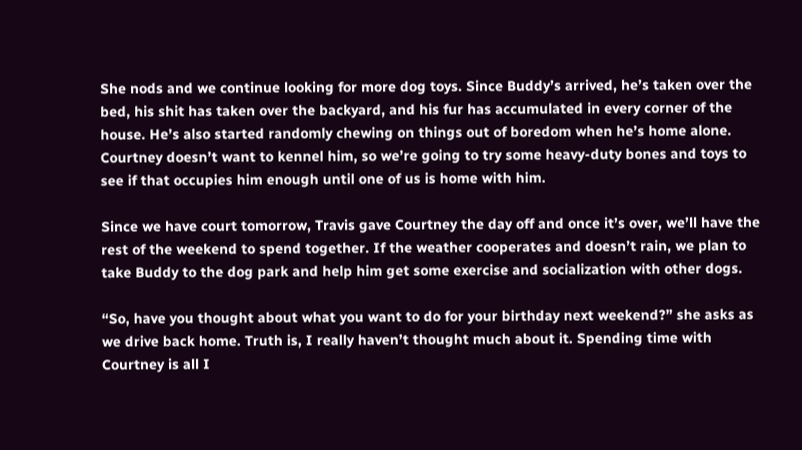She nods and we continue looking for more dog toys. Since Buddy’s arrived, he’s taken over the bed, his shit has taken over the backyard, and his fur has accumulated in every corner of the house. He’s also started randomly chewing on things out of boredom when he’s home alone. Courtney doesn’t want to kennel him, so we’re going to try some heavy-duty bones and toys to see if that occupies him enough until one of us is home with him.

Since we have court tomorrow, Travis gave Courtney the day off and once it’s over, we’ll have the rest of the weekend to spend together. If the weather cooperates and doesn’t rain, we plan to take Buddy to the dog park and help him get some exercise and socialization with other dogs.

“So, have you thought about what you want to do for your birthday next weekend?” she asks as we drive back home. Truth is, I really haven’t thought much about it. Spending time with Courtney is all I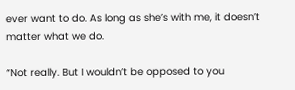ever want to do. As long as she’s with me, it doesn’t matter what we do.

“Not really. But I wouldn’t be opposed to you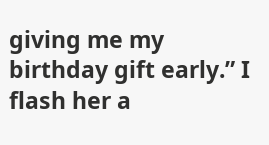giving me my birthday gift early.” I flash her a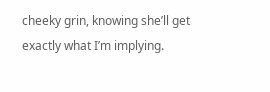cheeky grin, knowing she’ll get exactly what I’m implying.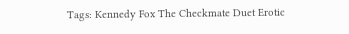Tags: Kennedy Fox The Checkmate Duet Erotic